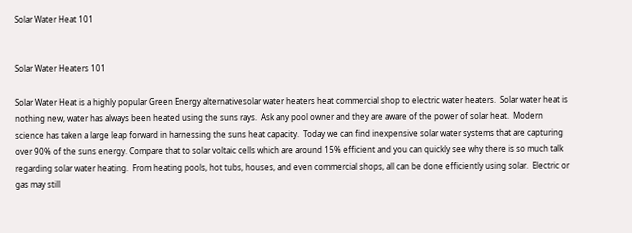Solar Water Heat 101


Solar Water Heaters 101

Solar Water Heat is a highly popular Green Energy alternativesolar water heaters heat commercial shop to electric water heaters.  Solar water heat is nothing new, water has always been heated using the suns rays.  Ask any pool owner and they are aware of the power of solar heat.  Modern science has taken a large leap forward in harnessing the suns heat capacity.  Today we can find inexpensive solar water systems that are capturing over 90% of the suns energy. Compare that to solar voltaic cells which are around 15% efficient and you can quickly see why there is so much talk regarding solar water heating.  From heating pools, hot tubs, houses, and even commercial shops, all can be done efficiently using solar.  Electric or gas may still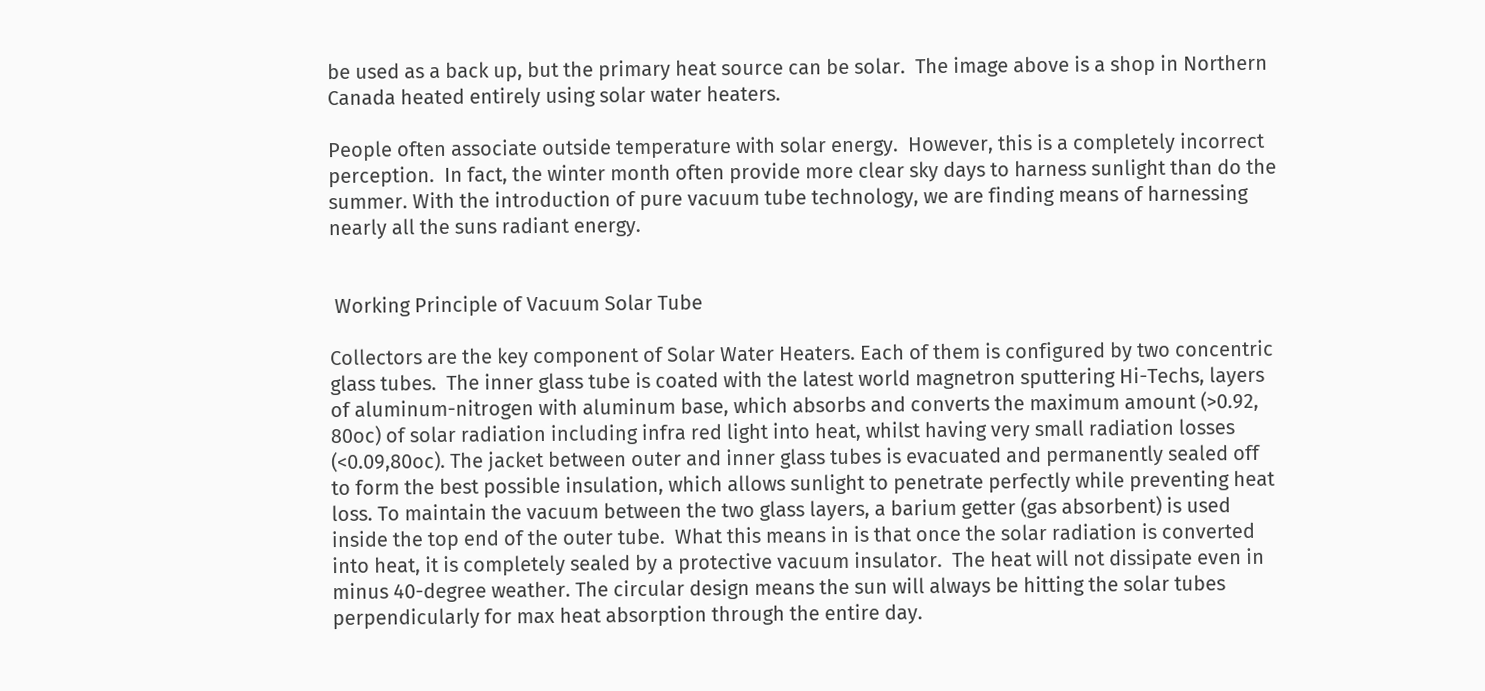be used as a back up, but the primary heat source can be solar.  The image above is a shop in Northern Canada heated entirely using solar water heaters.

People often associate outside temperature with solar energy.  However, this is a completely incorrect perception.  In fact, the winter month often provide more clear sky days to harness sunlight than do the summer. With the introduction of pure vacuum tube technology, we are finding means of harnessing nearly all the suns radiant energy.


 Working Principle of Vacuum Solar Tube

Collectors are the key component of Solar Water Heaters. Each of them is configured by two concentric glass tubes.  The inner glass tube is coated with the latest world magnetron sputtering Hi-Techs, layers of aluminum-nitrogen with aluminum base, which absorbs and converts the maximum amount (>0.92, 80oc) of solar radiation including infra red light into heat, whilst having very small radiation losses (<0.09,80oc). The jacket between outer and inner glass tubes is evacuated and permanently sealed off to form the best possible insulation, which allows sunlight to penetrate perfectly while preventing heat loss. To maintain the vacuum between the two glass layers, a barium getter (gas absorbent) is used inside the top end of the outer tube.  What this means in is that once the solar radiation is converted into heat, it is completely sealed by a protective vacuum insulator.  The heat will not dissipate even in minus 40-degree weather. The circular design means the sun will always be hitting the solar tubes perpendicularly for max heat absorption through the entire day.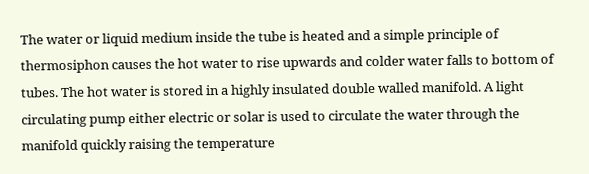The water or liquid medium inside the tube is heated and a simple principle of thermosiphon causes the hot water to rise upwards and colder water falls to bottom of tubes. The hot water is stored in a highly insulated double walled manifold. A light circulating pump either electric or solar is used to circulate the water through the manifold quickly raising the temperature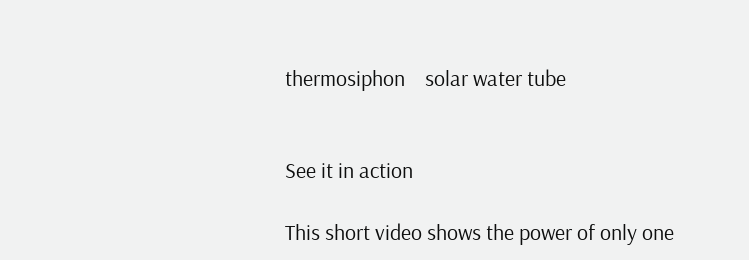thermosiphon    solar water tube


See it in action

This short video shows the power of only one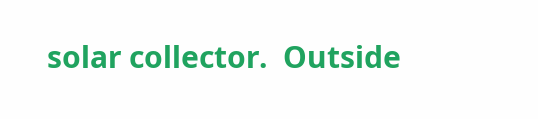solar collector.  Outside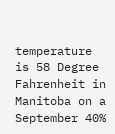temperature is 58 Degree Fahrenheit in Manitoba on a September 40%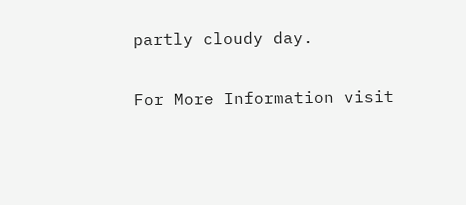partly cloudy day.

For More Information visit